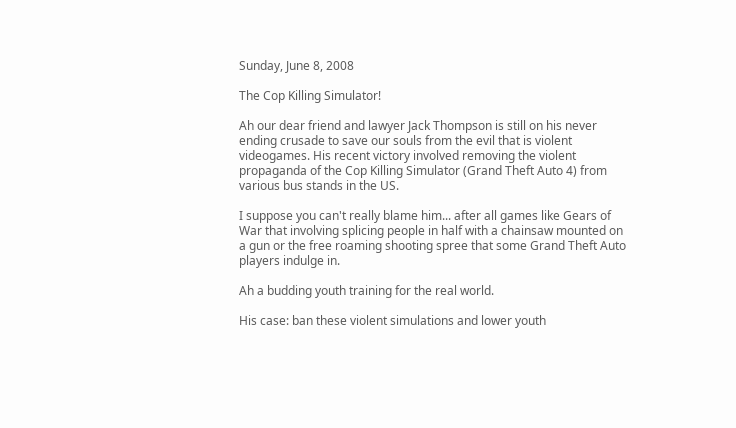Sunday, June 8, 2008

The Cop Killing Simulator!

Ah our dear friend and lawyer Jack Thompson is still on his never ending crusade to save our souls from the evil that is violent videogames. His recent victory involved removing the violent propaganda of the Cop Killing Simulator (Grand Theft Auto 4) from various bus stands in the US.

I suppose you can't really blame him... after all games like Gears of War that involving splicing people in half with a chainsaw mounted on a gun or the free roaming shooting spree that some Grand Theft Auto players indulge in.

Ah a budding youth training for the real world.

His case: ban these violent simulations and lower youth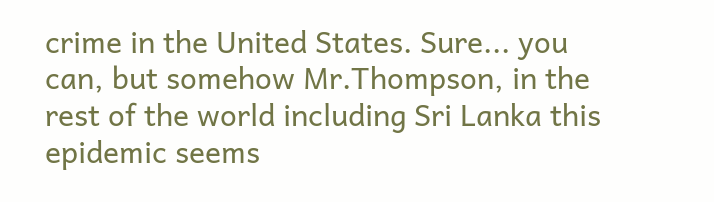crime in the United States. Sure... you can, but somehow Mr.Thompson, in the rest of the world including Sri Lanka this epidemic seems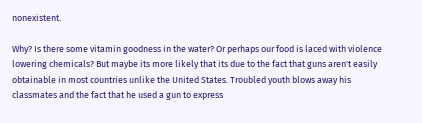nonexistent.

Why? Is there some vitamin goodness in the water? Or perhaps our food is laced with violence lowering chemicals? But maybe its more likely that its due to the fact that guns aren't easily obtainable in most countries unlike the United States. Troubled youth blows away his classmates and the fact that he used a gun to express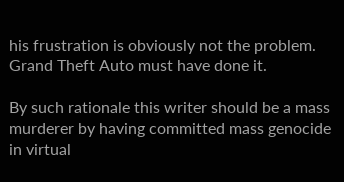his frustration is obviously not the problem. Grand Theft Auto must have done it.

By such rationale this writer should be a mass murderer by having committed mass genocide in virtual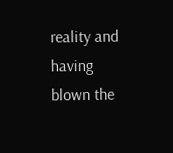reality and having blown the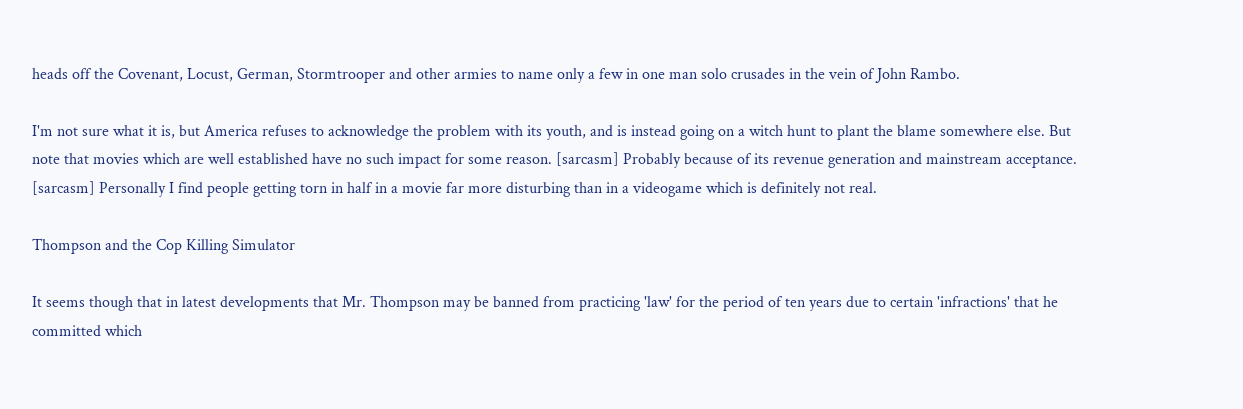heads off the Covenant, Locust, German, Stormtrooper and other armies to name only a few in one man solo crusades in the vein of John Rambo.

I'm not sure what it is, but America refuses to acknowledge the problem with its youth, and is instead going on a witch hunt to plant the blame somewhere else. But note that movies which are well established have no such impact for some reason. [sarcasm] Probably because of its revenue generation and mainstream acceptance. [sarcasm] Personally I find people getting torn in half in a movie far more disturbing than in a videogame which is definitely not real.

Thompson and the Cop Killing Simulator

It seems though that in latest developments that Mr. Thompson may be banned from practicing 'law' for the period of ten years due to certain 'infractions' that he committed which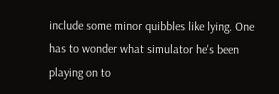include some minor quibbles like lying. One has to wonder what simulator he's been playing on to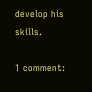develop his skills.

1 comment: